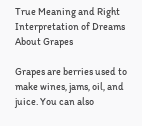True Meaning and Right Interpretation of Dreams About Grapes

Grapes are berries used to make wines, jams, oil, and juice. You can also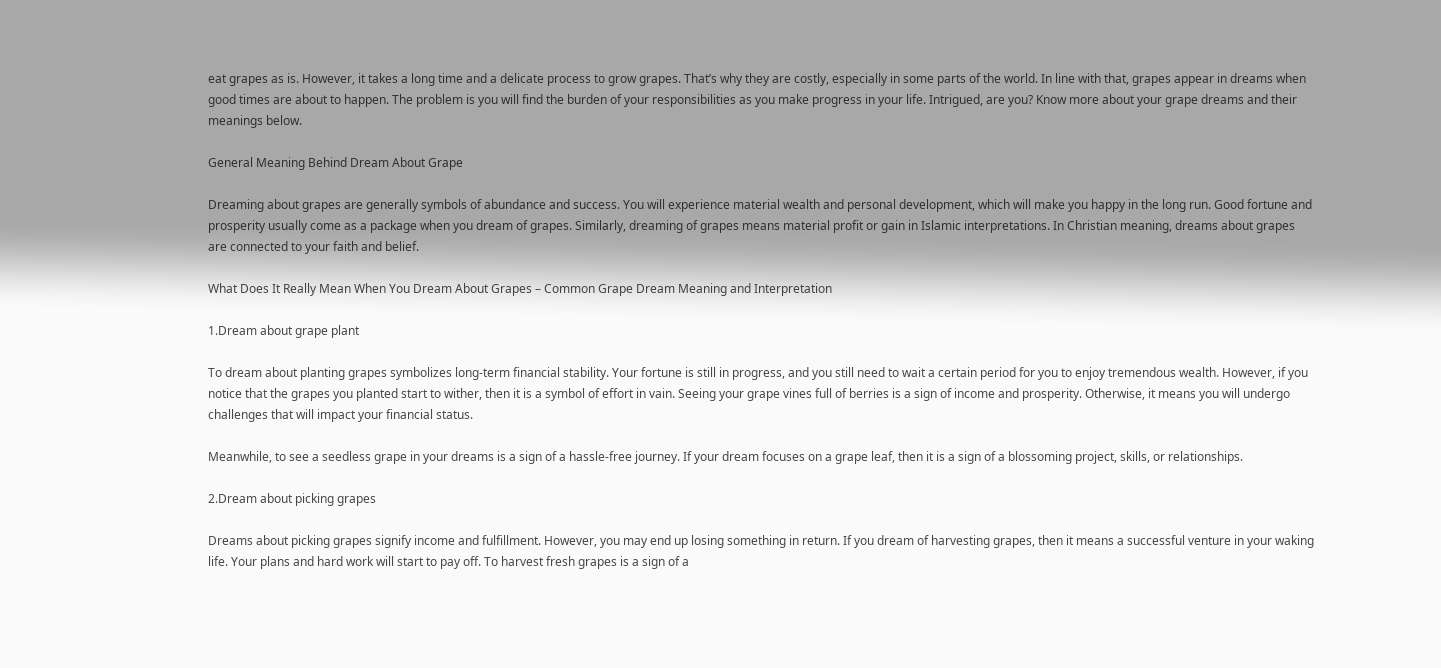eat grapes as is. However, it takes a long time and a delicate process to grow grapes. That’s why they are costly, especially in some parts of the world. In line with that, grapes appear in dreams when good times are about to happen. The problem is you will find the burden of your responsibilities as you make progress in your life. Intrigued, are you? Know more about your grape dreams and their meanings below.

General Meaning Behind Dream About Grape

Dreaming about grapes are generally symbols of abundance and success. You will experience material wealth and personal development, which will make you happy in the long run. Good fortune and prosperity usually come as a package when you dream of grapes. Similarly, dreaming of grapes means material profit or gain in Islamic interpretations. In Christian meaning, dreams about grapes are connected to your faith and belief.

What Does It Really Mean When You Dream About Grapes – Common Grape Dream Meaning and Interpretation

1.Dream about grape plant

To dream about planting grapes symbolizes long-term financial stability. Your fortune is still in progress, and you still need to wait a certain period for you to enjoy tremendous wealth. However, if you notice that the grapes you planted start to wither, then it is a symbol of effort in vain. Seeing your grape vines full of berries is a sign of income and prosperity. Otherwise, it means you will undergo challenges that will impact your financial status.

Meanwhile, to see a seedless grape in your dreams is a sign of a hassle-free journey. If your dream focuses on a grape leaf, then it is a sign of a blossoming project, skills, or relationships.

2.Dream about picking grapes

Dreams about picking grapes signify income and fulfillment. However, you may end up losing something in return. If you dream of harvesting grapes, then it means a successful venture in your waking life. Your plans and hard work will start to pay off. To harvest fresh grapes is a sign of a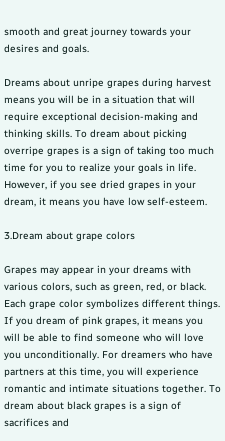smooth and great journey towards your desires and goals.

Dreams about unripe grapes during harvest means you will be in a situation that will require exceptional decision-making and thinking skills. To dream about picking overripe grapes is a sign of taking too much time for you to realize your goals in life. However, if you see dried grapes in your dream, it means you have low self-esteem.

3.Dream about grape colors

Grapes may appear in your dreams with various colors, such as green, red, or black. Each grape color symbolizes different things. If you dream of pink grapes, it means you will be able to find someone who will love you unconditionally. For dreamers who have partners at this time, you will experience romantic and intimate situations together. To dream about black grapes is a sign of sacrifices and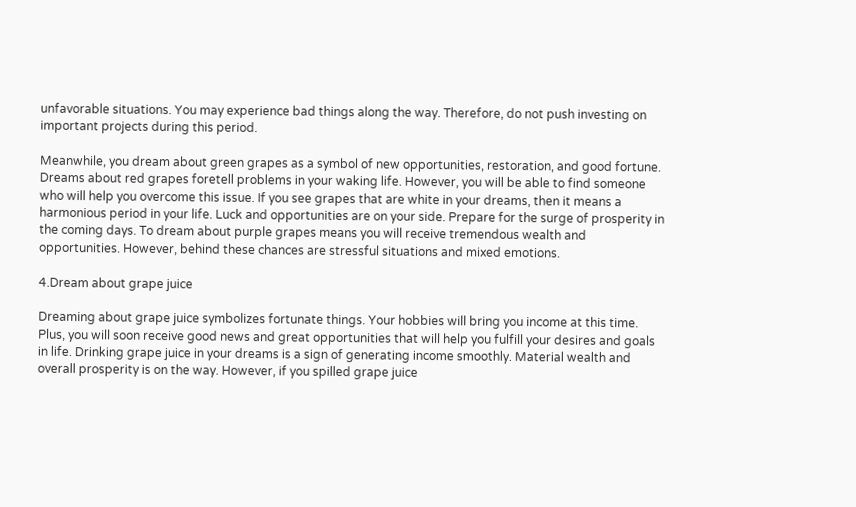unfavorable situations. You may experience bad things along the way. Therefore, do not push investing on important projects during this period.

Meanwhile, you dream about green grapes as a symbol of new opportunities, restoration, and good fortune. Dreams about red grapes foretell problems in your waking life. However, you will be able to find someone who will help you overcome this issue. If you see grapes that are white in your dreams, then it means a harmonious period in your life. Luck and opportunities are on your side. Prepare for the surge of prosperity in the coming days. To dream about purple grapes means you will receive tremendous wealth and opportunities. However, behind these chances are stressful situations and mixed emotions.

4.Dream about grape juice

Dreaming about grape juice symbolizes fortunate things. Your hobbies will bring you income at this time. Plus, you will soon receive good news and great opportunities that will help you fulfill your desires and goals in life. Drinking grape juice in your dreams is a sign of generating income smoothly. Material wealth and overall prosperity is on the way. However, if you spilled grape juice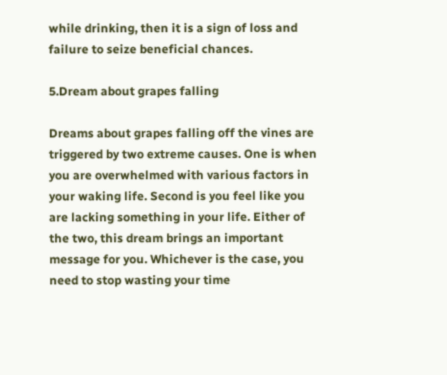while drinking, then it is a sign of loss and failure to seize beneficial chances.

5.Dream about grapes falling

Dreams about grapes falling off the vines are triggered by two extreme causes. One is when you are overwhelmed with various factors in your waking life. Second is you feel like you are lacking something in your life. Either of the two, this dream brings an important message for you. Whichever is the case, you need to stop wasting your time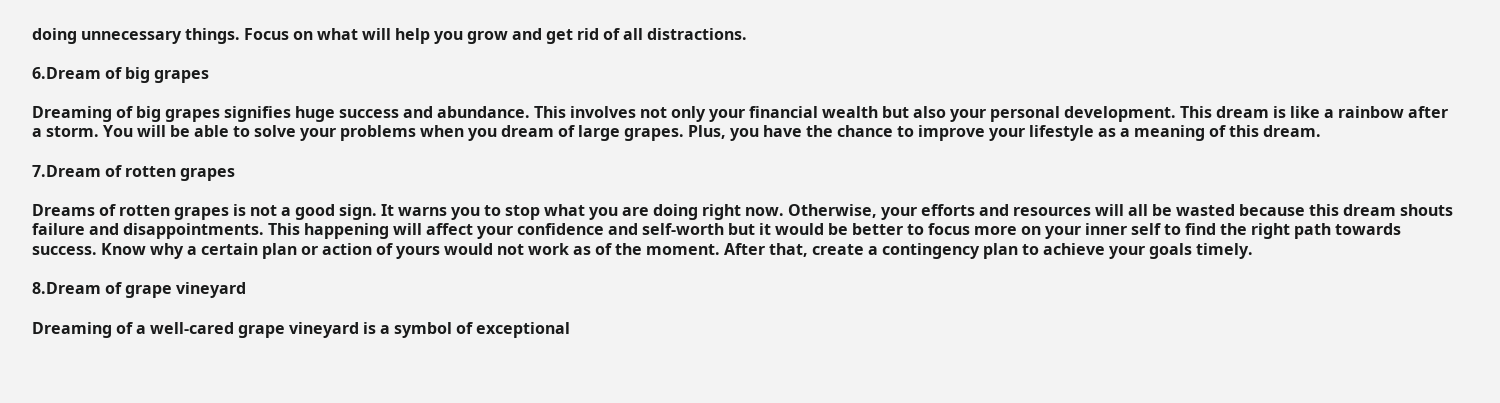doing unnecessary things. Focus on what will help you grow and get rid of all distractions.

6.Dream of big grapes

Dreaming of big grapes signifies huge success and abundance. This involves not only your financial wealth but also your personal development. This dream is like a rainbow after a storm. You will be able to solve your problems when you dream of large grapes. Plus, you have the chance to improve your lifestyle as a meaning of this dream.

7.Dream of rotten grapes

Dreams of rotten grapes is not a good sign. It warns you to stop what you are doing right now. Otherwise, your efforts and resources will all be wasted because this dream shouts failure and disappointments. This happening will affect your confidence and self-worth but it would be better to focus more on your inner self to find the right path towards success. Know why a certain plan or action of yours would not work as of the moment. After that, create a contingency plan to achieve your goals timely.

8.Dream of grape vineyard

Dreaming of a well-cared grape vineyard is a symbol of exceptional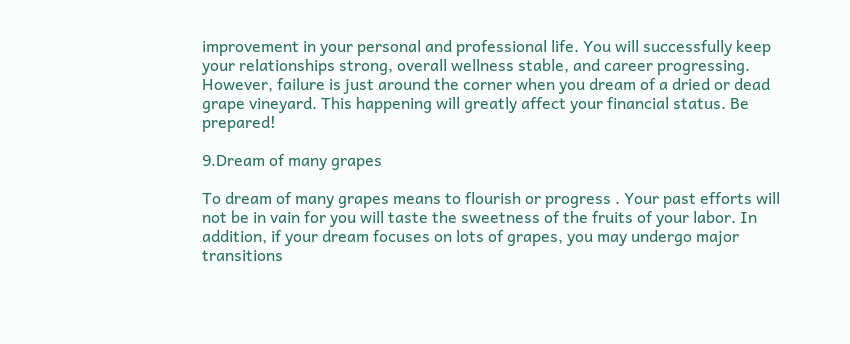improvement in your personal and professional life. You will successfully keep your relationships strong, overall wellness stable, and career progressing. However, failure is just around the corner when you dream of a dried or dead grape vineyard. This happening will greatly affect your financial status. Be prepared!

9.Dream of many grapes

To dream of many grapes means to flourish or progress . Your past efforts will not be in vain for you will taste the sweetness of the fruits of your labor. In addition, if your dream focuses on lots of grapes, you may undergo major transitions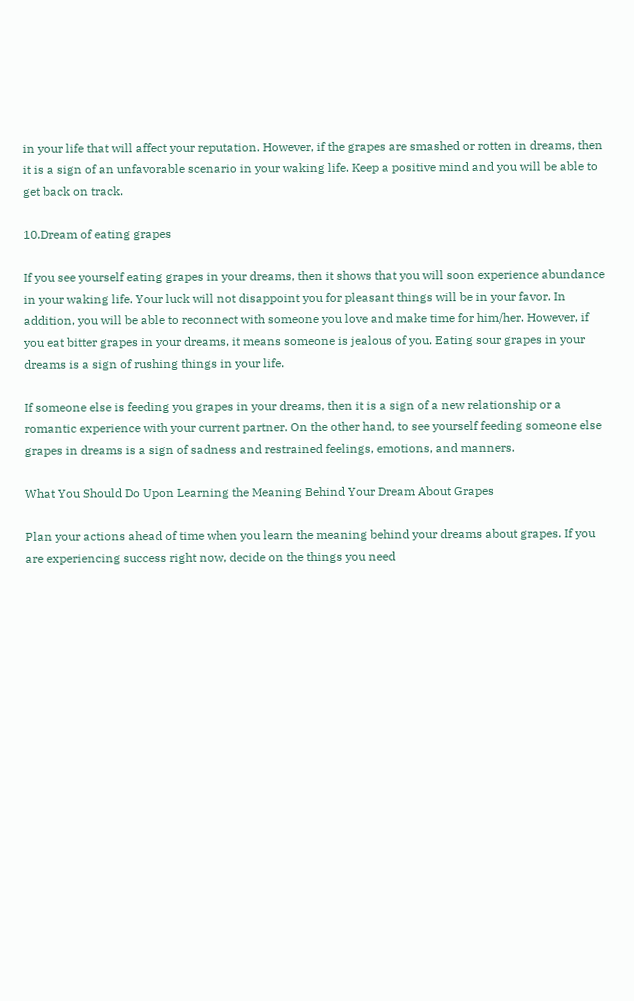in your life that will affect your reputation. However, if the grapes are smashed or rotten in dreams, then it is a sign of an unfavorable scenario in your waking life. Keep a positive mind and you will be able to get back on track.

10.Dream of eating grapes

If you see yourself eating grapes in your dreams, then it shows that you will soon experience abundance in your waking life. Your luck will not disappoint you for pleasant things will be in your favor. In addition, you will be able to reconnect with someone you love and make time for him/her. However, if you eat bitter grapes in your dreams, it means someone is jealous of you. Eating sour grapes in your dreams is a sign of rushing things in your life.

If someone else is feeding you grapes in your dreams, then it is a sign of a new relationship or a romantic experience with your current partner. On the other hand, to see yourself feeding someone else grapes in dreams is a sign of sadness and restrained feelings, emotions, and manners.

What You Should Do Upon Learning the Meaning Behind Your Dream About Grapes

Plan your actions ahead of time when you learn the meaning behind your dreams about grapes. If you are experiencing success right now, decide on the things you need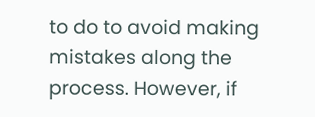to do to avoid making mistakes along the process. However, if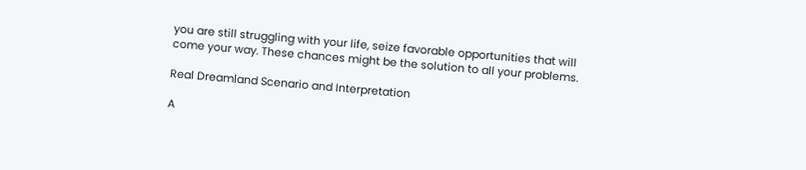you are still struggling with your life, seize favorable opportunities that will come your way. These chances might be the solution to all your problems.

Real Dreamland Scenario and Interpretation

A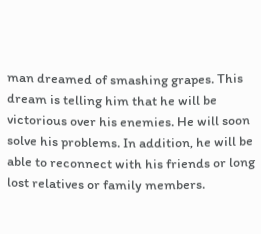man dreamed of smashing grapes. This dream is telling him that he will be victorious over his enemies. He will soon solve his problems. In addition, he will be able to reconnect with his friends or long lost relatives or family members.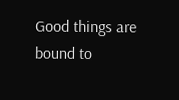Good things are bound to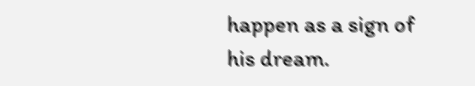happen as a sign of his dream.